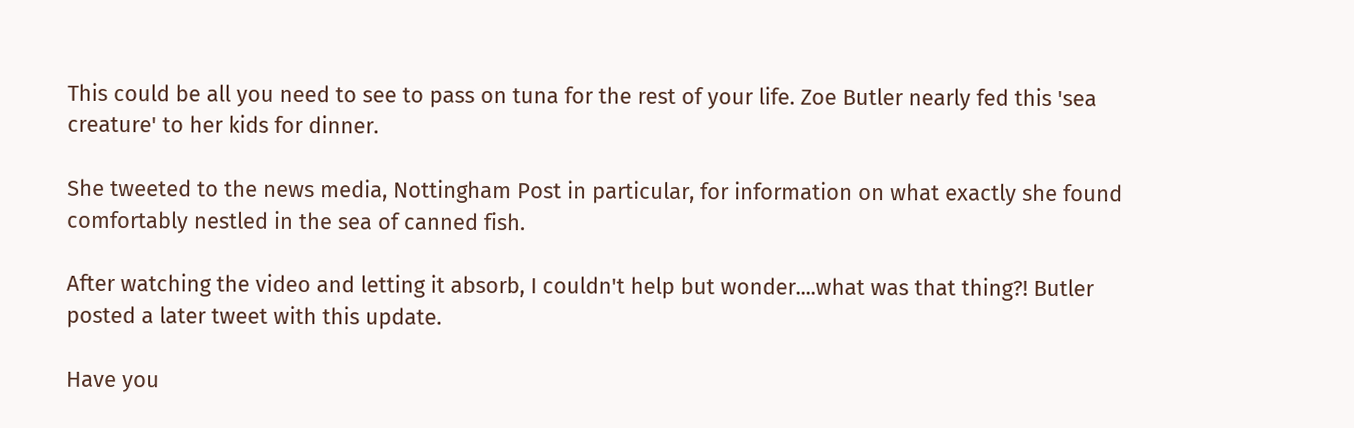This could be all you need to see to pass on tuna for the rest of your life. Zoe Butler nearly fed this 'sea creature' to her kids for dinner.

She tweeted to the news media, Nottingham Post in particular, for information on what exactly she found comfortably nestled in the sea of canned fish.

After watching the video and letting it absorb, I couldn't help but wonder....what was that thing?! Butler posted a later tweet with this update.

Have you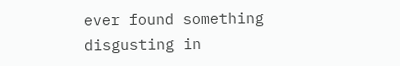ever found something disgusting in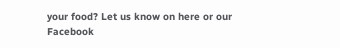your food? Let us know on here or our Facebook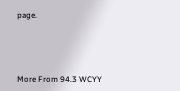page.





More From 94.3 WCYY